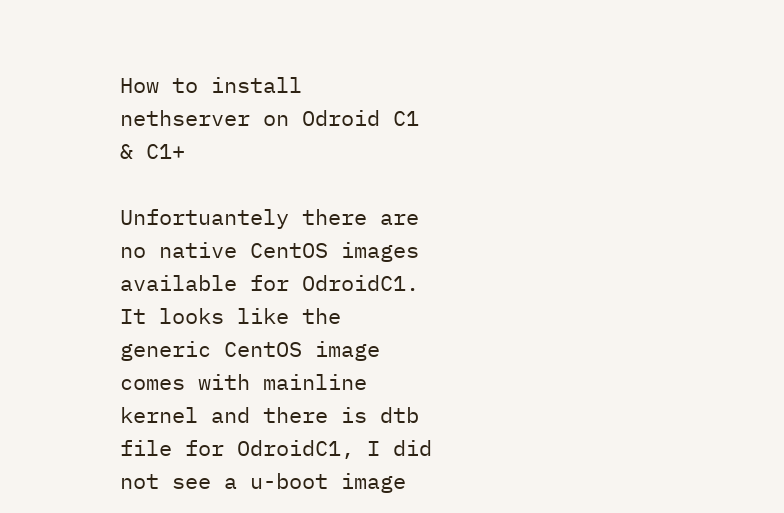How to install nethserver on Odroid C1 & C1+

Unfortuantely there are no native CentOS images available for OdroidC1. It looks like the generic CentOS image comes with mainline kernel and there is dtb file for OdroidC1, I did not see a u-boot image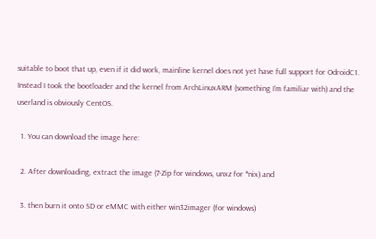suitable to boot that up, even if it did work, mainline kernel does not yet have full support for OdroidC1. Instead I took the bootloader and the kernel from ArchLinuxARM (something I’m familiar with) and the userland is obviously CentOS.

  1. You can download the image here:

  2. After downloading, extract the image (7-Zip for windows, unxz for *nix) and

  3. then burn it onto SD or eMMC with either win32imager (for windows)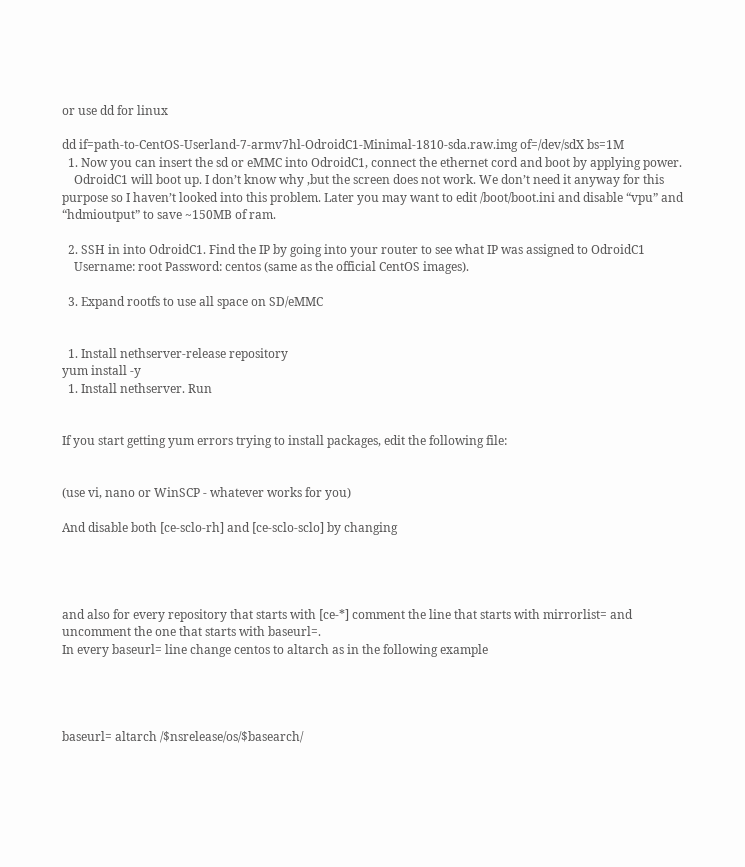or use dd for linux

dd if=path-to-CentOS-Userland-7-armv7hl-OdroidC1-Minimal-1810-sda.raw.img of=/dev/sdX bs=1M
  1. Now you can insert the sd or eMMC into OdroidC1, connect the ethernet cord and boot by applying power.
    OdroidC1 will boot up. I don’t know why ,but the screen does not work. We don’t need it anyway for this purpose so I haven’t looked into this problem. Later you may want to edit /boot/boot.ini and disable “vpu” and “hdmioutput” to save ~150MB of ram.

  2. SSH in into OdroidC1. Find the IP by going into your router to see what IP was assigned to OdroidC1
    Username: root Password: centos (same as the official CentOS images).

  3. Expand rootfs to use all space on SD/eMMC


  1. Install nethserver-release repository
yum install -y
  1. Install nethserver. Run


If you start getting yum errors trying to install packages, edit the following file:


(use vi, nano or WinSCP - whatever works for you)

And disable both [ce-sclo-rh] and [ce-sclo-sclo] by changing




and also for every repository that starts with [ce-*] comment the line that starts with mirrorlist= and uncomment the one that starts with baseurl=.
In every baseurl= line change centos to altarch as in the following example




baseurl= altarch /$nsrelease/os/$basearch/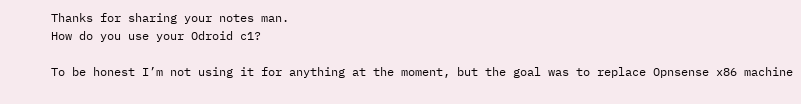Thanks for sharing your notes man.
How do you use your Odroid c1?

To be honest I’m not using it for anything at the moment, but the goal was to replace Opnsense x86 machine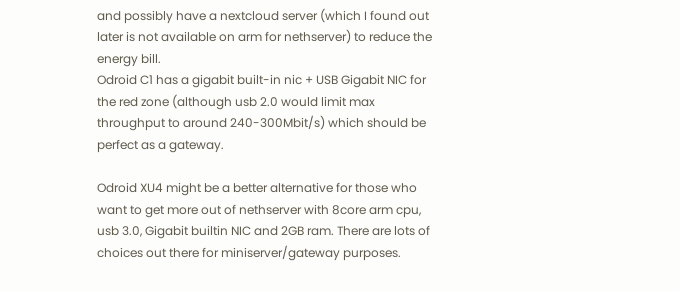and possibly have a nextcloud server (which I found out later is not available on arm for nethserver) to reduce the energy bill.
Odroid C1 has a gigabit built-in nic + USB Gigabit NIC for the red zone (although usb 2.0 would limit max throughput to around 240-300Mbit/s) which should be perfect as a gateway.

Odroid XU4 might be a better alternative for those who want to get more out of nethserver with 8core arm cpu, usb 3.0, Gigabit builtin NIC and 2GB ram. There are lots of choices out there for miniserver/gateway purposes.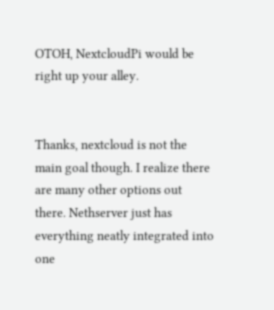OTOH, NextcloudPi would be right up your alley.


Thanks, nextcloud is not the main goal though. I realize there are many other options out there. Nethserver just has everything neatly integrated into one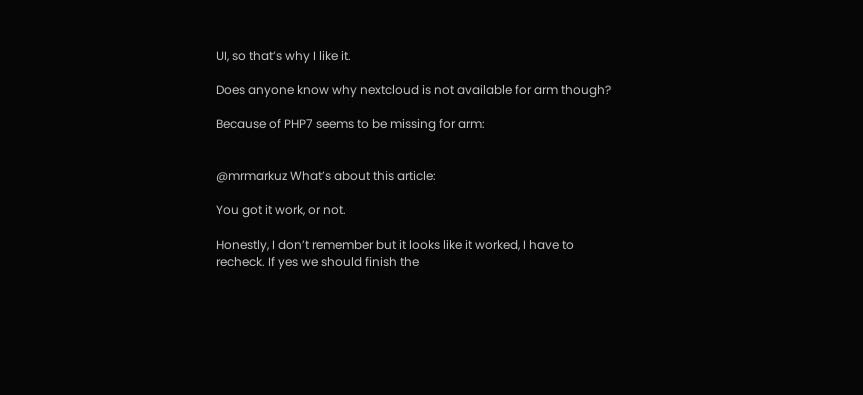UI, so that’s why I like it.

Does anyone know why nextcloud is not available for arm though?

Because of PHP7 seems to be missing for arm:


@mrmarkuz What’s about this article:

You got it work, or not.

Honestly, I don’t remember but it looks like it worked, I have to recheck. If yes we should finish the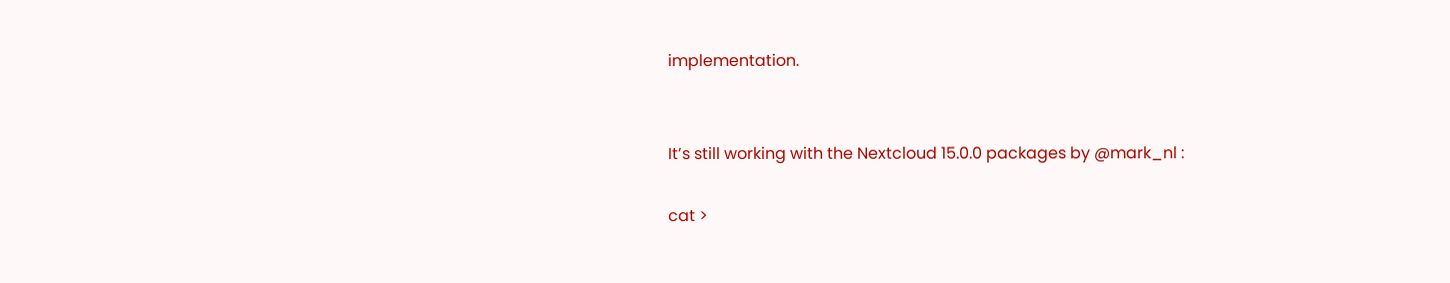implementation.


It’s still working with the Nextcloud 15.0.0 packages by @mark_nl :

cat >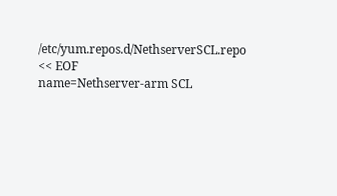/etc/yum.repos.d/NethserverSCL.repo << EOF
name=Nethserver-arm SCL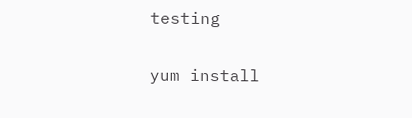testing

yum install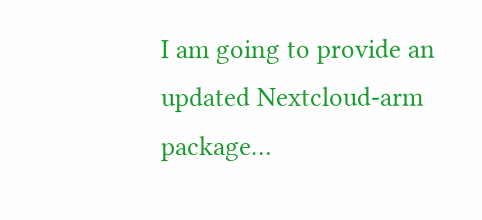I am going to provide an updated Nextcloud-arm package…